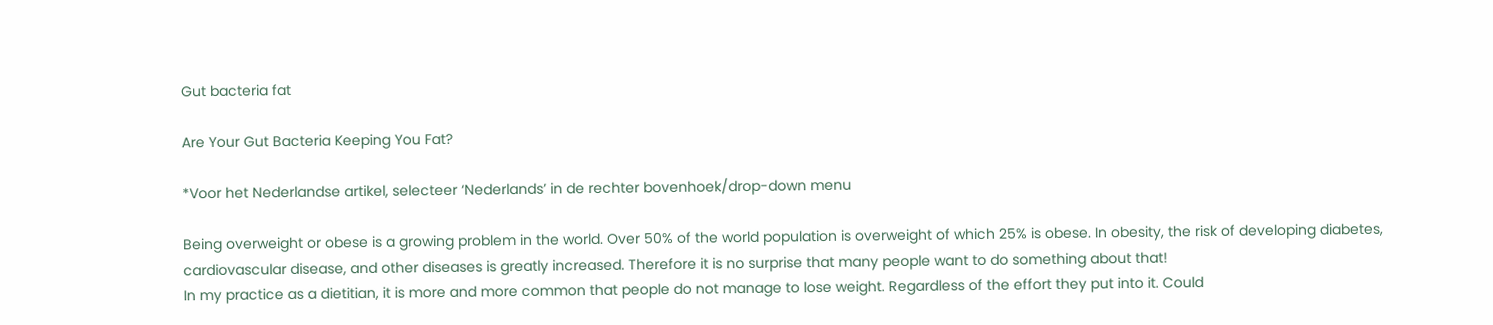Gut bacteria fat

Are Your Gut Bacteria Keeping You Fat?

*Voor het Nederlandse artikel, selecteer ‘Nederlands’ in de rechter bovenhoek/drop-down menu

Being overweight or obese is a growing problem in the world. Over 50% of the world population is overweight of which 25% is obese. In obesity, the risk of developing diabetes, cardiovascular disease, and other diseases is greatly increased. Therefore it is no surprise that many people want to do something about that!
In my practice as a dietitian, it is more and more common that people do not manage to lose weight. Regardless of the effort they put into it. Could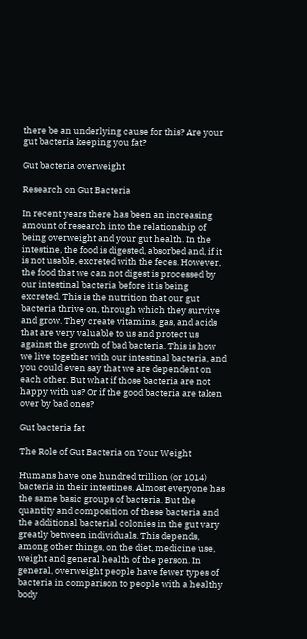there be an underlying cause for this? Are your gut bacteria keeping you fat?

Gut bacteria overweight

Research on Gut Bacteria

In recent years there has been an increasing amount of research into the relationship of being overweight and your gut health. In the intestine, the food is digested, absorbed and, if it is not usable, excreted with the feces. However, the food that we can not digest is processed by our intestinal bacteria before it is being excreted. This is the nutrition that our gut bacteria thrive on, through which they survive and grow. They create vitamins, gas, and acids that are very valuable to us and protect us against the growth of bad bacteria. This is how we live together with our intestinal bacteria, and you could even say that we are dependent on each other. But what if those bacteria are not happy with us? Or if the good bacteria are taken over by bad ones?

Gut bacteria fat

The Role of Gut Bacteria on Your Weight

Humans have one hundred trillion (or 1014) bacteria in their intestines. Almost everyone has the same basic groups of bacteria. But the quantity and composition of these bacteria and the additional bacterial colonies in the gut vary greatly between individuals. This depends, among other things, on the diet, medicine use, weight and general health of the person. In general, overweight people have fewer types of bacteria in comparison to people with a healthy body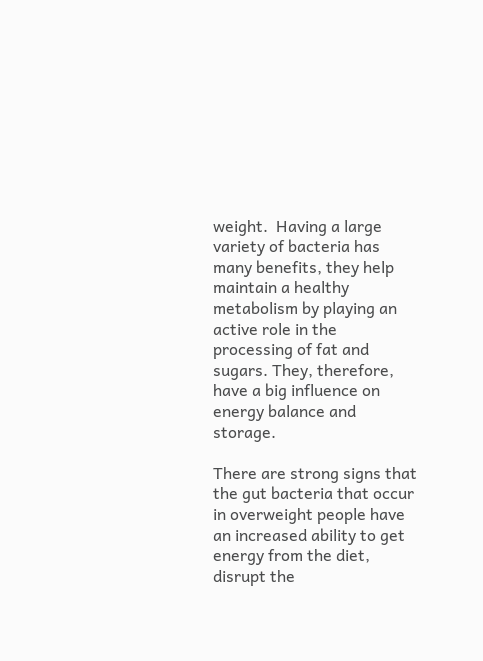weight.  Having a large variety of bacteria has many benefits, they help maintain a healthy metabolism by playing an active role in the processing of fat and sugars. They, therefore, have a big influence on energy balance and storage.

There are strong signs that the gut bacteria that occur in overweight people have an increased ability to get energy from the diet, disrupt the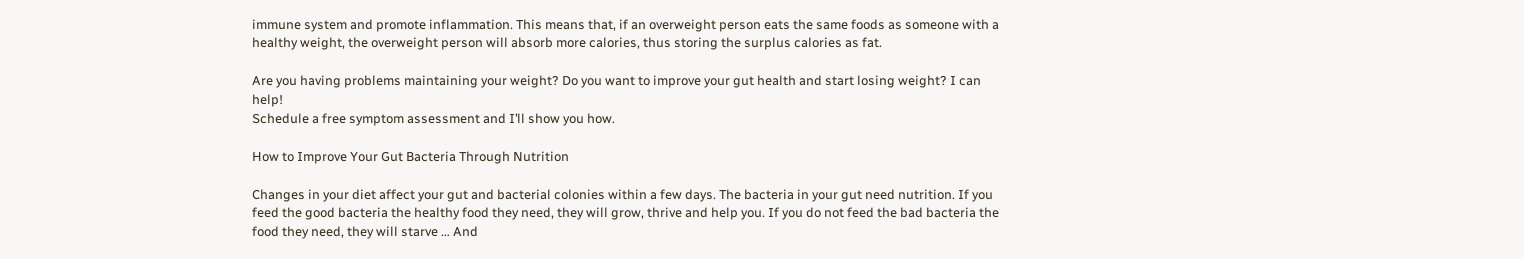immune system and promote inflammation. This means that, if an overweight person eats the same foods as someone with a healthy weight, the overweight person will absorb more calories, thus storing the surplus calories as fat.

Are you having problems maintaining your weight? Do you want to improve your gut health and start losing weight? I can help!
Schedule a free symptom assessment and I’ll show you how.

How to Improve Your Gut Bacteria Through Nutrition

Changes in your diet affect your gut and bacterial colonies within a few days. The bacteria in your gut need nutrition. If you feed the good bacteria the healthy food they need, they will grow, thrive and help you. If you do not feed the bad bacteria the food they need, they will starve … And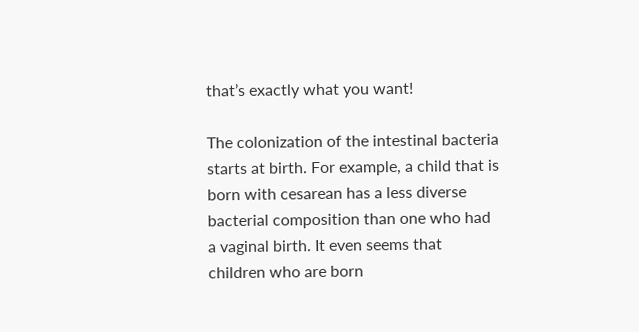that’s exactly what you want!

The colonization of the intestinal bacteria starts at birth. For example, a child that is born with cesarean has a less diverse bacterial composition than one who had a vaginal birth. It even seems that children who are born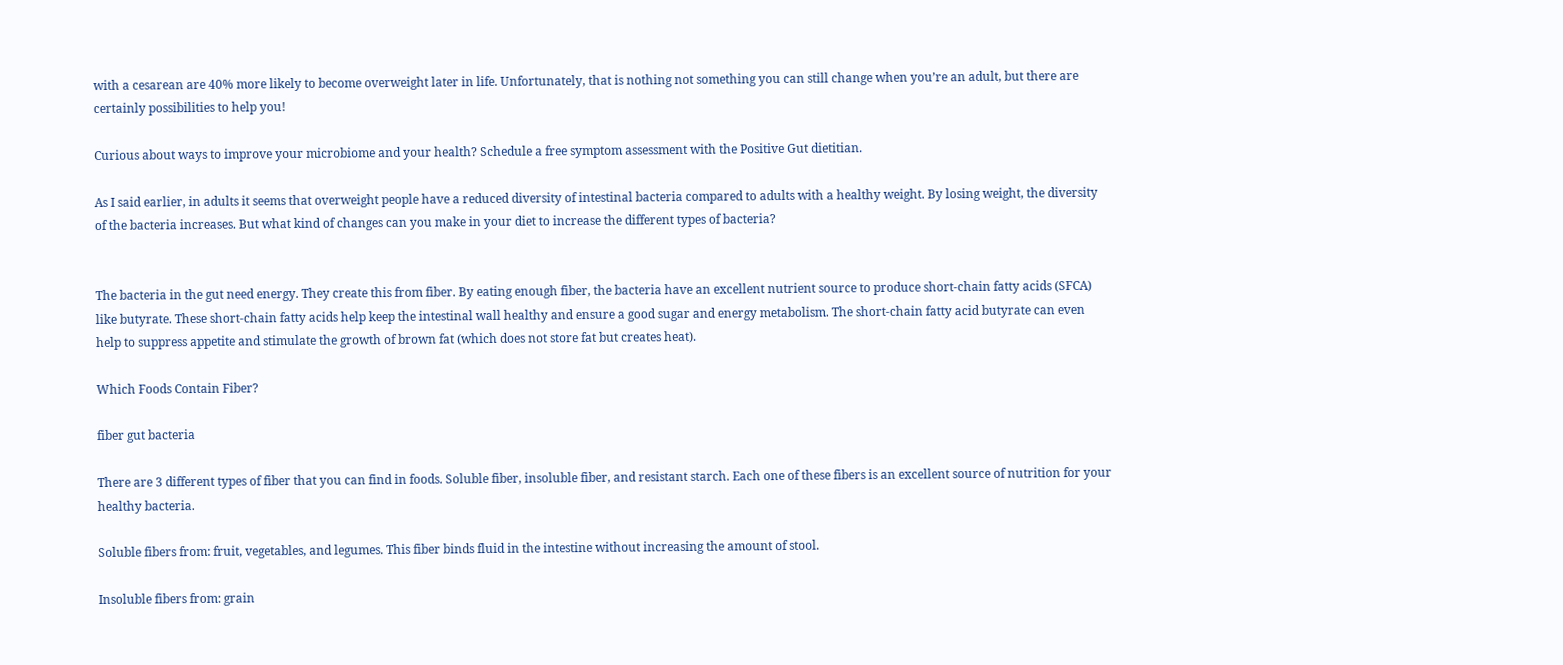with a cesarean are 40% more likely to become overweight later in life. Unfortunately, that is nothing not something you can still change when you’re an adult, but there are certainly possibilities to help you!

Curious about ways to improve your microbiome and your health? Schedule a free symptom assessment with the Positive Gut dietitian.

As I said earlier, in adults it seems that overweight people have a reduced diversity of intestinal bacteria compared to adults with a healthy weight. By losing weight, the diversity of the bacteria increases. But what kind of changes can you make in your diet to increase the different types of bacteria?


The bacteria in the gut need energy. They create this from fiber. By eating enough fiber, the bacteria have an excellent nutrient source to produce short-chain fatty acids (SFCA) like butyrate. These short-chain fatty acids help keep the intestinal wall healthy and ensure a good sugar and energy metabolism. The short-chain fatty acid butyrate can even help to suppress appetite and stimulate the growth of brown fat (which does not store fat but creates heat).

Which Foods Contain Fiber?

fiber gut bacteria

There are 3 different types of fiber that you can find in foods. Soluble fiber, insoluble fiber, and resistant starch. Each one of these fibers is an excellent source of nutrition for your healthy bacteria.

Soluble fibers from: fruit, vegetables, and legumes. This fiber binds fluid in the intestine without increasing the amount of stool.

Insoluble fibers from: grain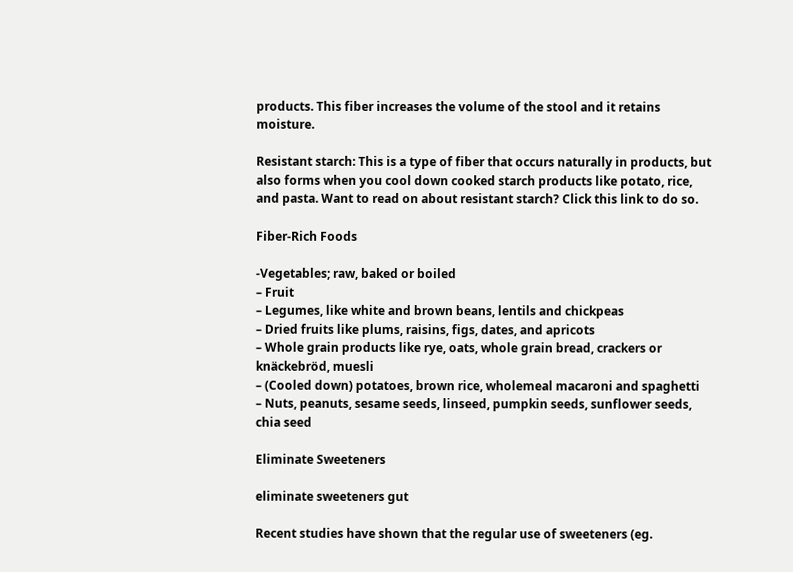products. This fiber increases the volume of the stool and it retains moisture.

Resistant starch: This is a type of fiber that occurs naturally in products, but also forms when you cool down cooked starch products like potato, rice, and pasta. Want to read on about resistant starch? Click this link to do so.

Fiber-Rich Foods

-Vegetables; raw, baked or boiled
– Fruit
– Legumes, like white and brown beans, lentils and chickpeas
– Dried fruits like plums, raisins, figs, dates, and apricots
– Whole grain products like rye, oats, whole grain bread, crackers or knäckebröd, muesli
– (Cooled down) potatoes, brown rice, wholemeal macaroni and spaghetti
– Nuts, peanuts, sesame seeds, linseed, pumpkin seeds, sunflower seeds, chia seed

Eliminate Sweeteners

eliminate sweeteners gut

Recent studies have shown that the regular use of sweeteners (eg.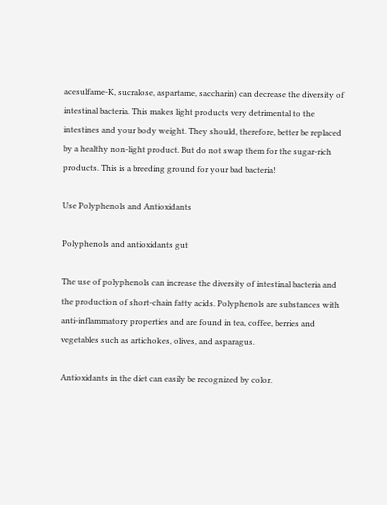acesulfame-K, sucralose, aspartame, saccharin) can decrease the diversity of intestinal bacteria. This makes light products very detrimental to the intestines and your body weight. They should, therefore, better be replaced by a healthy non-light product. But do not swap them for the sugar-rich products. This is a breeding ground for your bad bacteria!

Use Polyphenols and Antioxidants

Polyphenols and antioxidants gut

The use of polyphenols can increase the diversity of intestinal bacteria and the production of short-chain fatty acids. Polyphenols are substances with anti-inflammatory properties and are found in tea, coffee, berries and vegetables such as artichokes, olives, and asparagus.

Antioxidants in the diet can easily be recognized by color.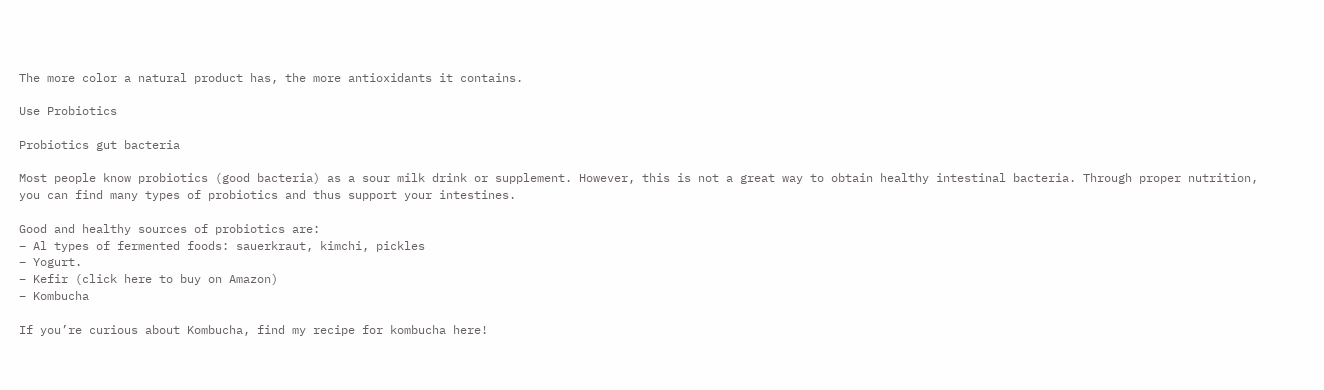The more color a natural product has, the more antioxidants it contains.

Use Probiotics

Probiotics gut bacteria

Most people know probiotics (good bacteria) as a sour milk drink or supplement. However, this is not a great way to obtain healthy intestinal bacteria. Through proper nutrition, you can find many types of probiotics and thus support your intestines.

Good and healthy sources of probiotics are:
– Al types of fermented foods: sauerkraut, kimchi, pickles
– Yogurt.
– Kefir (click here to buy on Amazon)
– Kombucha

If you’re curious about Kombucha, find my recipe for kombucha here!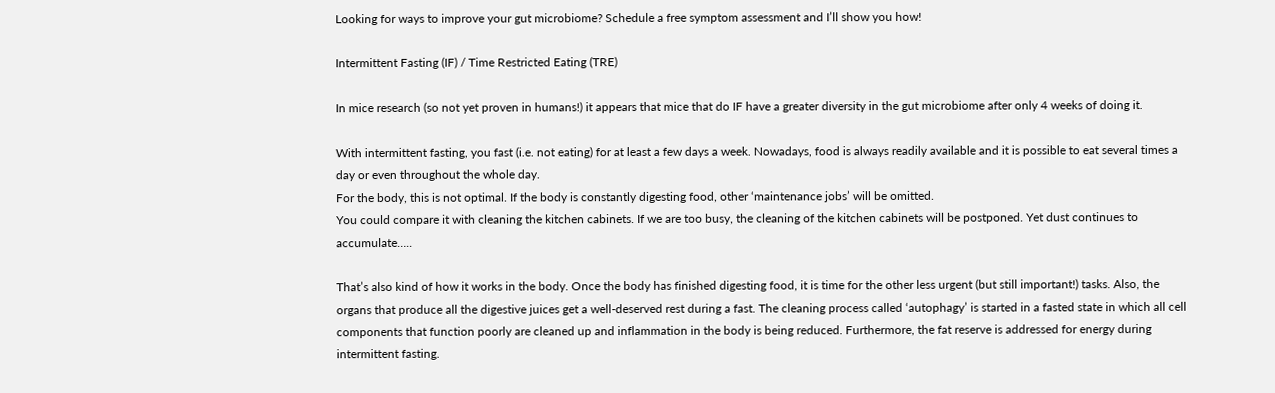Looking for ways to improve your gut microbiome? Schedule a free symptom assessment and I’ll show you how!

Intermittent Fasting (IF) / Time Restricted Eating (TRE)

In mice research (so not yet proven in humans!) it appears that mice that do IF have a greater diversity in the gut microbiome after only 4 weeks of doing it.

With intermittent fasting, you fast (i.e. not eating) for at least a few days a week. Nowadays, food is always readily available and it is possible to eat several times a day or even throughout the whole day.
For the body, this is not optimal. If the body is constantly digesting food, other ‘maintenance jobs’ will be omitted.
You could compare it with cleaning the kitchen cabinets. If we are too busy, the cleaning of the kitchen cabinets will be postponed. Yet dust continues to accumulate…..

That’s also kind of how it works in the body. Once the body has finished digesting food, it is time for the other less urgent (but still important!) tasks. Also, the organs that produce all the digestive juices get a well-deserved rest during a fast. The cleaning process called ‘autophagy’ is started in a fasted state in which all cell components that function poorly are cleaned up and inflammation in the body is being reduced. Furthermore, the fat reserve is addressed for energy during intermittent fasting.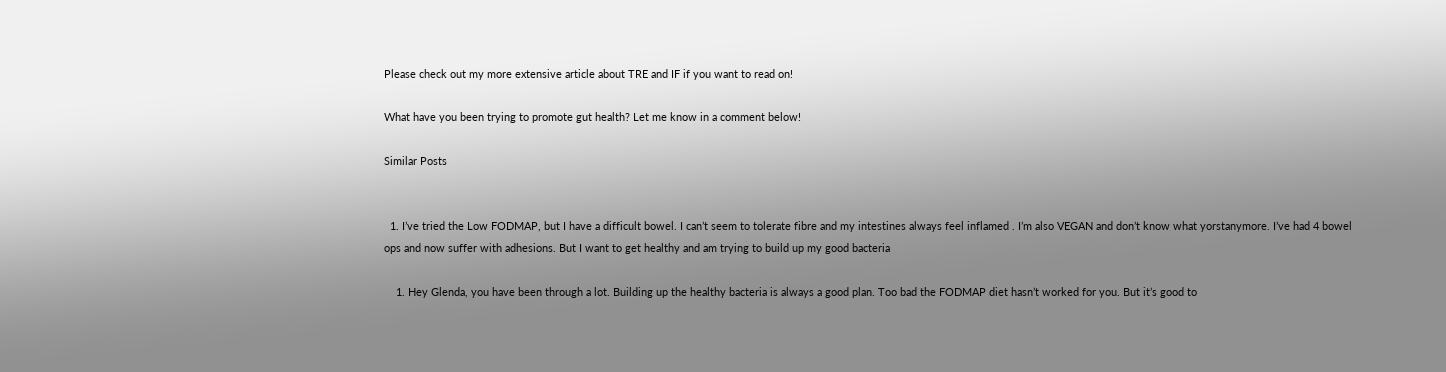Please check out my more extensive article about TRE and IF if you want to read on!

What have you been trying to promote gut health? Let me know in a comment below!

Similar Posts


  1. I’ve tried the Low FODMAP, but I have a difficult bowel. I can’t seem to tolerate fibre and my intestines always feel inflamed . I’m also VEGAN and don’t know what yorstanymore. I’ve had 4 bowel ops and now suffer with adhesions. But I want to get healthy and am trying to build up my good bacteria

    1. Hey Glenda, you have been through a lot. Building up the healthy bacteria is always a good plan. Too bad the FODMAP diet hasn’t worked for you. But it’s good to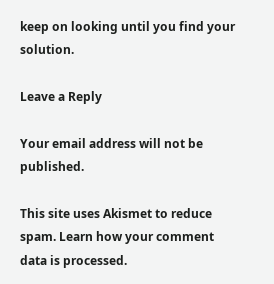keep on looking until you find your solution.

Leave a Reply

Your email address will not be published.

This site uses Akismet to reduce spam. Learn how your comment data is processed.